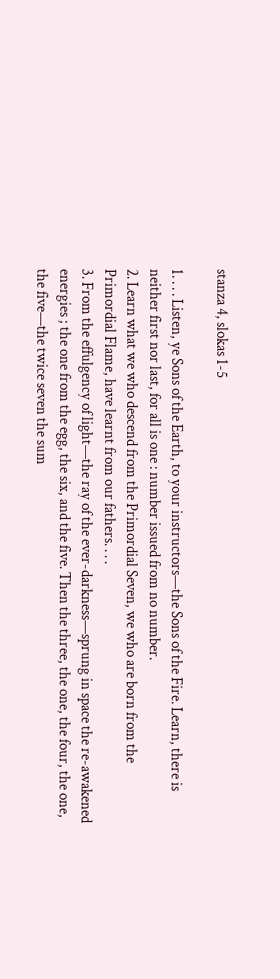stanza 4, slokas 1-5

1. . . . Listen, ye Sons of the Earth, to your instructors—the Sons of the Fire. Learn, there is neither first nor last, for all is one : number issued from no number.
2. Learn what we who descend from the Primordial Seven, we who are born from the Primordial Flame, have learnt from our fathers. . . .
3. From the effulgency of light—the ray of the ever-darkness—sprung in space the re-awakened energies ; the one from the egg, the six, and the five. Then the three, the one, the four, the one, the five—the twice seven the sum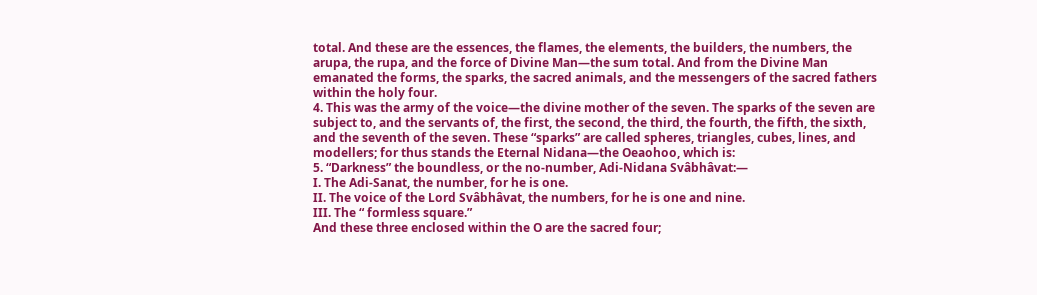total. And these are the essences, the flames, the elements, the builders, the numbers, the arupa, the rupa, and the force of Divine Man—the sum total. And from the Divine Man emanated the forms, the sparks, the sacred animals, and the messengers of the sacred fathers within the holy four.
4. This was the army of the voice—the divine mother of the seven. The sparks of the seven are subject to, and the servants of, the first, the second, the third, the fourth, the fifth, the sixth, and the seventh of the seven. These “sparks” are called spheres, triangles, cubes, lines, and modellers; for thus stands the Eternal Nidana—the Oeaohoo, which is:
5. “Darkness” the boundless, or the no-number, Adi-Nidana Svâbhâvat:—
I. The Adi-Sanat, the number, for he is one.
II. The voice of the Lord Svâbhâvat, the numbers, for he is one and nine.
III. The “ formless square.”
And these three enclosed within the O are the sacred four;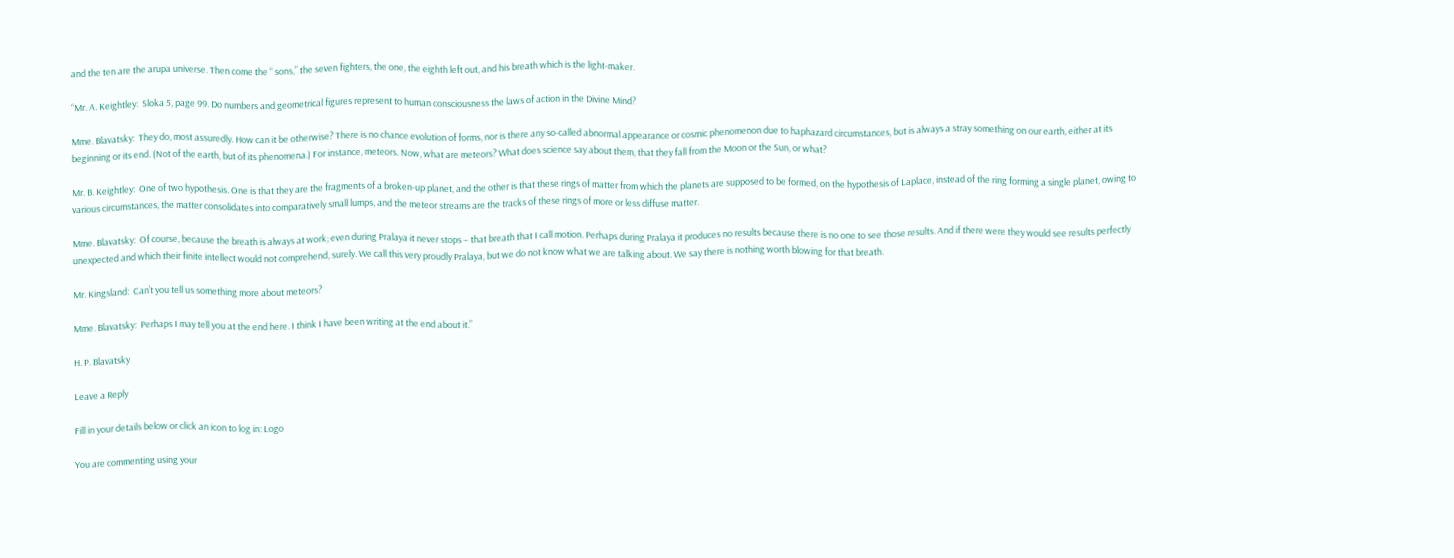and the ten are the arupa universe. Then come the “ sons,” the seven fighters, the one, the eighth left out, and his breath which is the light-maker.

“Mr. A. Keightley:  Sloka 5, page 99. Do numbers and geometrical figures represent to human consciousness the laws of action in the Divine Mind?

Mme. Blavatsky:  They do, most assuredly. How can it be otherwise? There is no chance evolution of forms, nor is there any so-called abnormal appearance or cosmic phenomenon due to haphazard circumstances, but is always a stray something on our earth, either at its beginning or its end. (Not of the earth, but of its phenomena.) For instance, meteors. Now, what are meteors? What does science say about them, that they fall from the Moon or the Sun, or what?

Mr. B. Keightley:  One of two hypothesis. One is that they are the fragments of a broken-up planet, and the other is that these rings of matter from which the planets are supposed to be formed, on the hypothesis of Laplace, instead of the ring forming a single planet, owing to various circumstances, the matter consolidates into comparatively small lumps, and the meteor streams are the tracks of these rings of more or less diffuse matter.

Mme. Blavatsky:  Of course, because the breath is always at work; even during Pralaya it never stops – that breath that I call motion. Perhaps during Pralaya it produces no results because there is no one to see those results. And if there were they would see results perfectly unexpected and which their finite intellect would not comprehend, surely. We call this very proudly Pralaya, but we do not know what we are talking about. We say there is nothing worth blowing for that breath.

Mr. Kingsland:  Can’t you tell us something more about meteors?

Mme. Blavatsky:  Perhaps I may tell you at the end here. I think I have been writing at the end about it.”

H. P. Blavatsky

Leave a Reply

Fill in your details below or click an icon to log in: Logo

You are commenting using your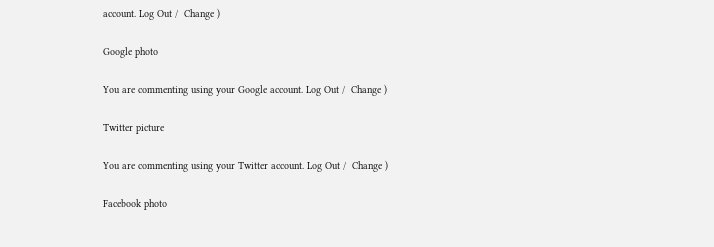account. Log Out /  Change )

Google photo

You are commenting using your Google account. Log Out /  Change )

Twitter picture

You are commenting using your Twitter account. Log Out /  Change )

Facebook photo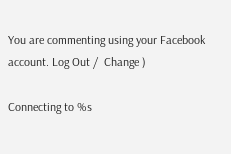You are commenting using your Facebook account. Log Out /  Change )

Connecting to %s